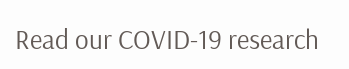Read our COVID-19 research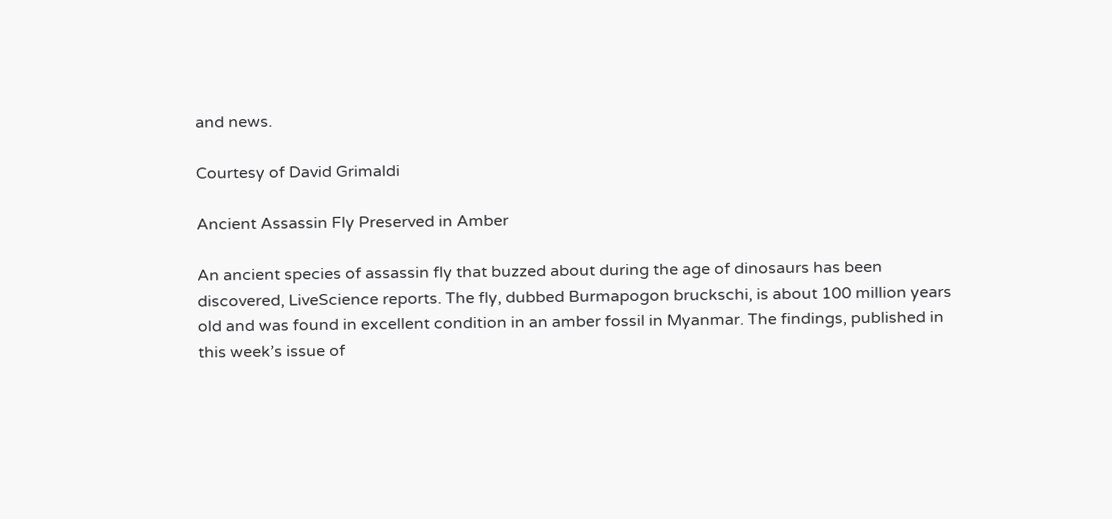and news.

Courtesy of David Grimaldi

Ancient Assassin Fly Preserved in Amber

An ancient species of assassin fly that buzzed about during the age of dinosaurs has been discovered, LiveScience reports. The fly, dubbed Burmapogon bruckschi, is about 100 million years old and was found in excellent condition in an amber fossil in Myanmar. The findings, published in this week’s issue of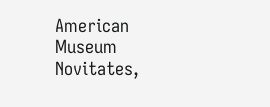American Museum Novitates,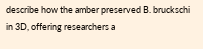describe how the amber preserved B. bruckschi in 3D, offering researchers a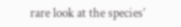rare look at the species’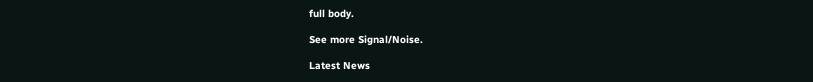full body.

See more Signal/Noise.

Latest News